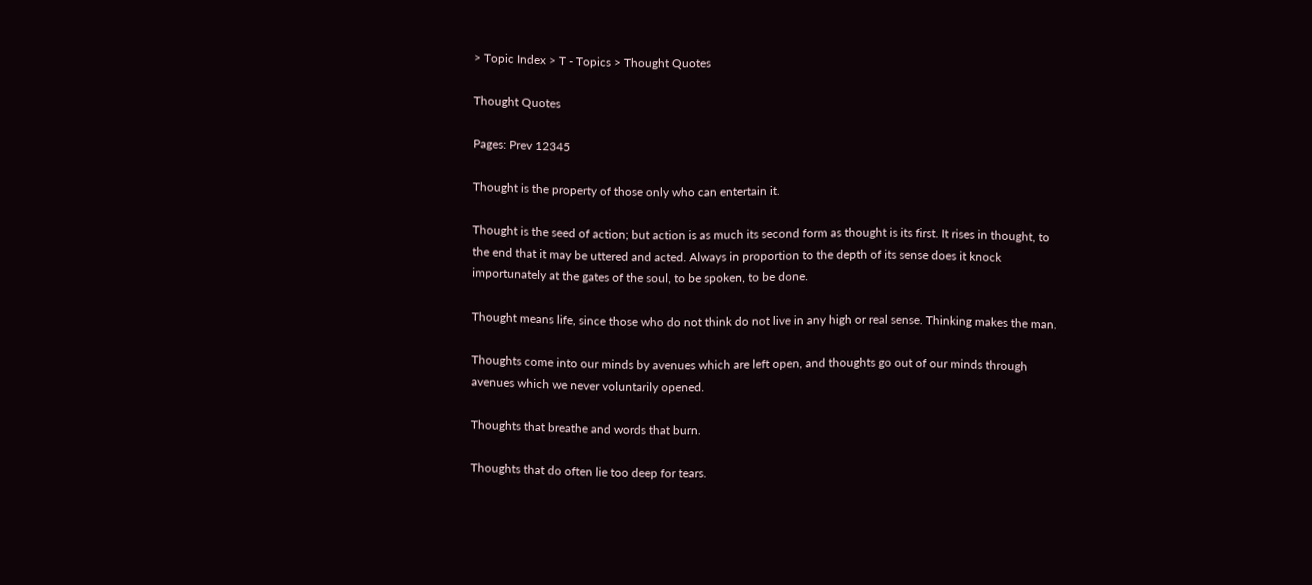> Topic Index > T - Topics > Thought Quotes

Thought Quotes

Pages: Prev 12345

Thought is the property of those only who can entertain it.

Thought is the seed of action; but action is as much its second form as thought is its first. It rises in thought, to the end that it may be uttered and acted. Always in proportion to the depth of its sense does it knock importunately at the gates of the soul, to be spoken, to be done.

Thought means life, since those who do not think do not live in any high or real sense. Thinking makes the man.

Thoughts come into our minds by avenues which are left open, and thoughts go out of our minds through avenues which we never voluntarily opened.

Thoughts that breathe and words that burn.

Thoughts that do often lie too deep for tears.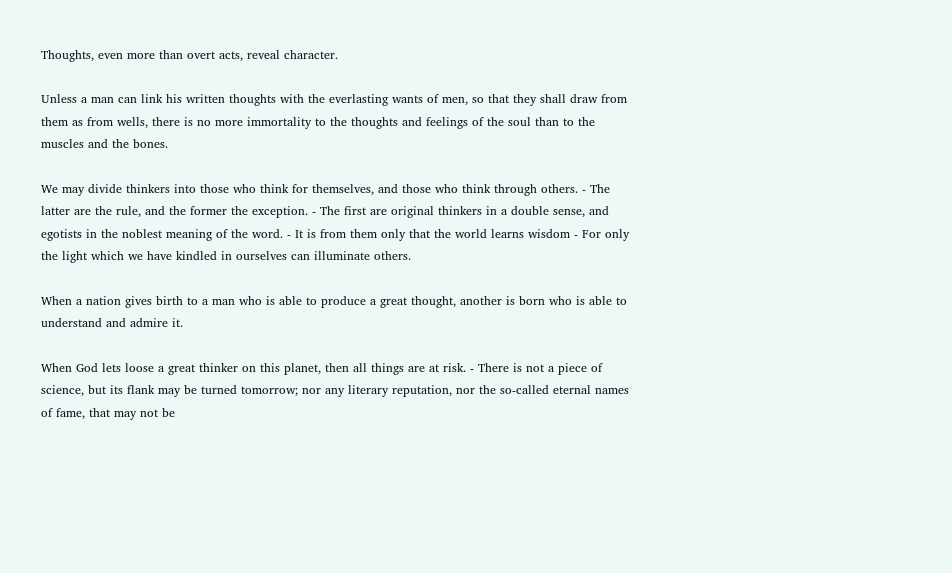Thoughts, even more than overt acts, reveal character.

Unless a man can link his written thoughts with the everlasting wants of men, so that they shall draw from them as from wells, there is no more immortality to the thoughts and feelings of the soul than to the muscles and the bones.

We may divide thinkers into those who think for themselves, and those who think through others. - The latter are the rule, and the former the exception. - The first are original thinkers in a double sense, and egotists in the noblest meaning of the word. - It is from them only that the world learns wisdom - For only the light which we have kindled in ourselves can illuminate others.

When a nation gives birth to a man who is able to produce a great thought, another is born who is able to understand and admire it.

When God lets loose a great thinker on this planet, then all things are at risk. - There is not a piece of science, but its flank may be turned tomorrow; nor any literary reputation, nor the so-called eternal names of fame, that may not be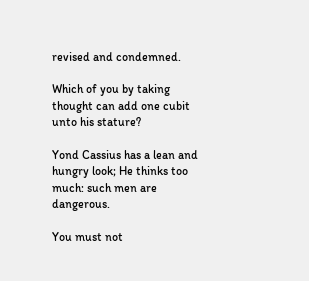revised and condemned.

Which of you by taking thought can add one cubit unto his stature?

Yond Cassius has a lean and hungry look; He thinks too much: such men are dangerous.

You must not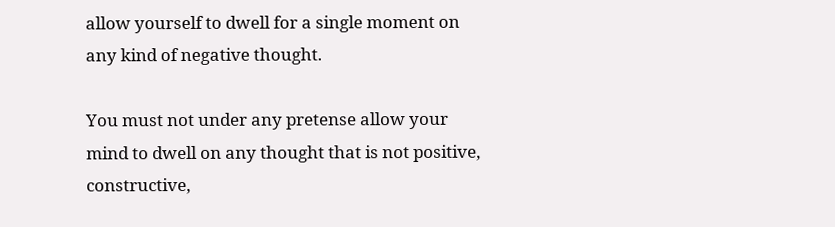allow yourself to dwell for a single moment on any kind of negative thought.

You must not under any pretense allow your mind to dwell on any thought that is not positive, constructive,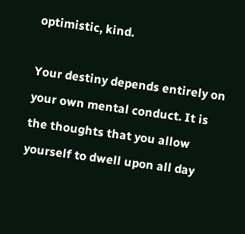optimistic, kind.

Your destiny depends entirely on your own mental conduct. It is the thoughts that you allow yourself to dwell upon all day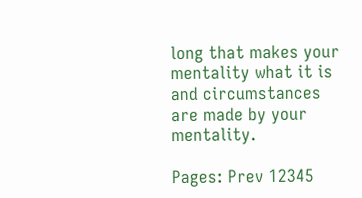long that makes your mentality what it is and circumstances are made by your mentality.

Pages: Prev 12345